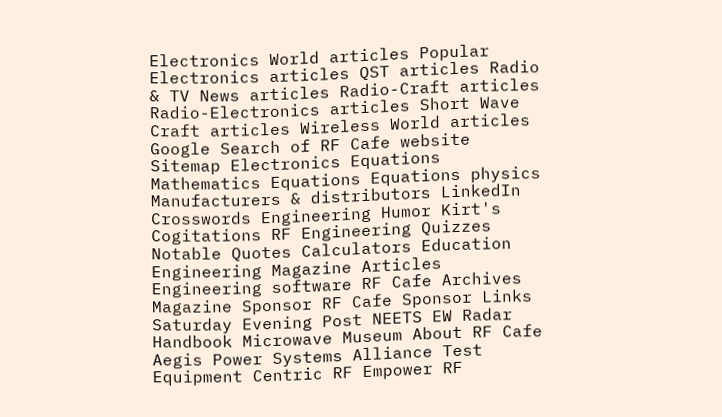Electronics World articles Popular Electronics articles QST articles Radio & TV News articles Radio-Craft articles Radio-Electronics articles Short Wave Craft articles Wireless World articles Google Search of RF Cafe website Sitemap Electronics Equations Mathematics Equations Equations physics Manufacturers & distributors LinkedIn Crosswords Engineering Humor Kirt's Cogitations RF Engineering Quizzes Notable Quotes Calculators Education Engineering Magazine Articles Engineering software RF Cafe Archives Magazine Sponsor RF Cafe Sponsor Links Saturday Evening Post NEETS EW Radar Handbook Microwave Museum About RF Cafe Aegis Power Systems Alliance Test Equipment Centric RF Empower RF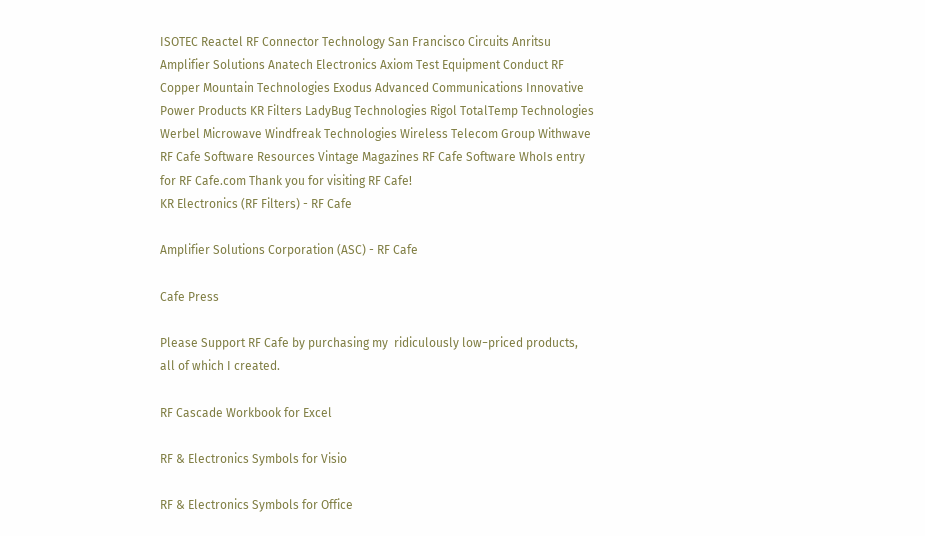ISOTEC Reactel RF Connector Technology San Francisco Circuits Anritsu Amplifier Solutions Anatech Electronics Axiom Test Equipment Conduct RF Copper Mountain Technologies Exodus Advanced Communications Innovative Power Products KR Filters LadyBug Technologies Rigol TotalTemp Technologies Werbel Microwave Windfreak Technologies Wireless Telecom Group Withwave RF Cafe Software Resources Vintage Magazines RF Cafe Software WhoIs entry for RF Cafe.com Thank you for visiting RF Cafe!
KR Electronics (RF Filters) - RF Cafe

Amplifier Solutions Corporation (ASC) - RF Cafe

Cafe Press

Please Support RF Cafe by purchasing my  ridiculously low−priced products, all of which I created.

RF Cascade Workbook for Excel

RF & Electronics Symbols for Visio

RF & Electronics Symbols for Office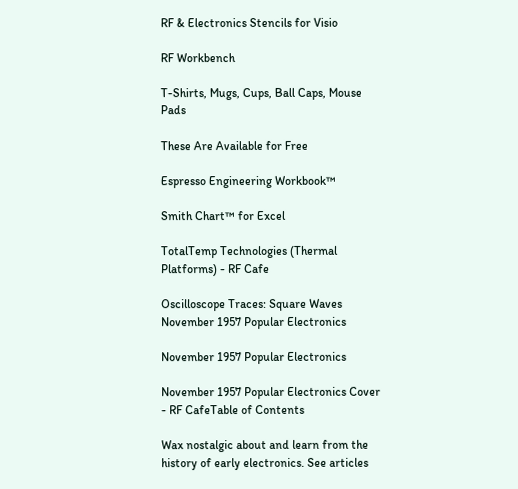RF & Electronics Stencils for Visio

RF Workbench

T-Shirts, Mugs, Cups, Ball Caps, Mouse Pads

These Are Available for Free

Espresso Engineering Workbook™

Smith Chart™ for Excel

TotalTemp Technologies (Thermal Platforms) - RF Cafe

Oscilloscope Traces: Square Waves
November 1957 Popular Electronics

November 1957 Popular Electronics

November 1957 Popular Electronics Cover - RF CafeTable of Contents

Wax nostalgic about and learn from the history of early electronics. See articles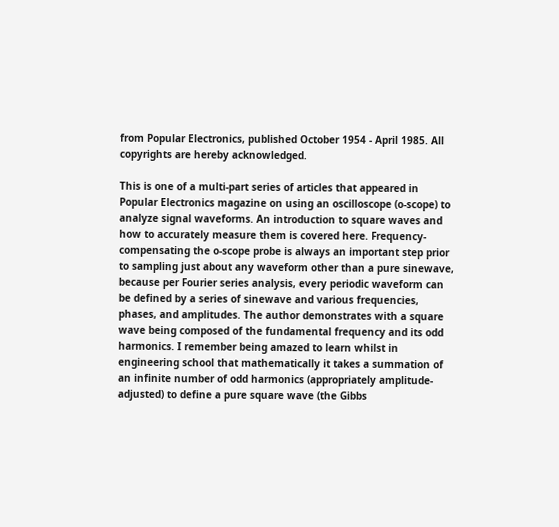from Popular Electronics, published October 1954 - April 1985. All copyrights are hereby acknowledged.

This is one of a multi-part series of articles that appeared in Popular Electronics magazine on using an oscilloscope (o-scope) to analyze signal waveforms. An introduction to square waves and how to accurately measure them is covered here. Frequency-compensating the o-scope probe is always an important step prior to sampling just about any waveform other than a pure sinewave, because per Fourier series analysis, every periodic waveform can be defined by a series of sinewave and various frequencies, phases, and amplitudes. The author demonstrates with a square wave being composed of the fundamental frequency and its odd harmonics. I remember being amazed to learn whilst in engineering school that mathematically it takes a summation of an infinite number of odd harmonics (appropriately amplitude-adjusted) to define a pure square wave (the Gibbs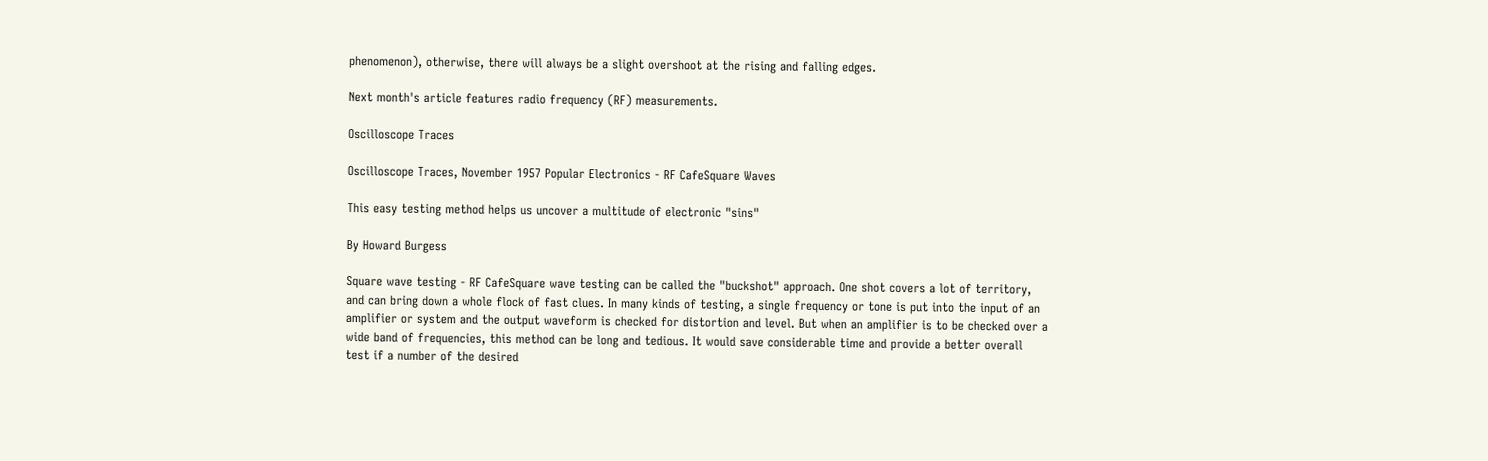phenomenon), otherwise, there will always be a slight overshoot at the rising and falling edges.

Next month's article features radio frequency (RF) measurements.

Oscilloscope Traces

Oscilloscope Traces, November 1957 Popular Electronics - RF CafeSquare Waves

This easy testing method helps us uncover a multitude of electronic "sins"

By Howard Burgess

Square wave testing - RF CafeSquare wave testing can be called the "buckshot" approach. One shot covers a lot of territory, and can bring down a whole flock of fast clues. In many kinds of testing, a single frequency or tone is put into the input of an amplifier or system and the output waveform is checked for distortion and level. But when an amplifier is to be checked over a wide band of frequencies, this method can be long and tedious. It would save considerable time and provide a better overall test if a number of the desired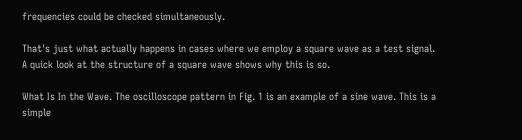frequencies could be checked simultaneously.

That's just what actually happens in cases where we employ a square wave as a test signal. A quick look at the structure of a square wave shows why this is so.

What Is In the Wave. The oscilloscope pattern in Fig. 1 is an example of a sine wave. This is a simple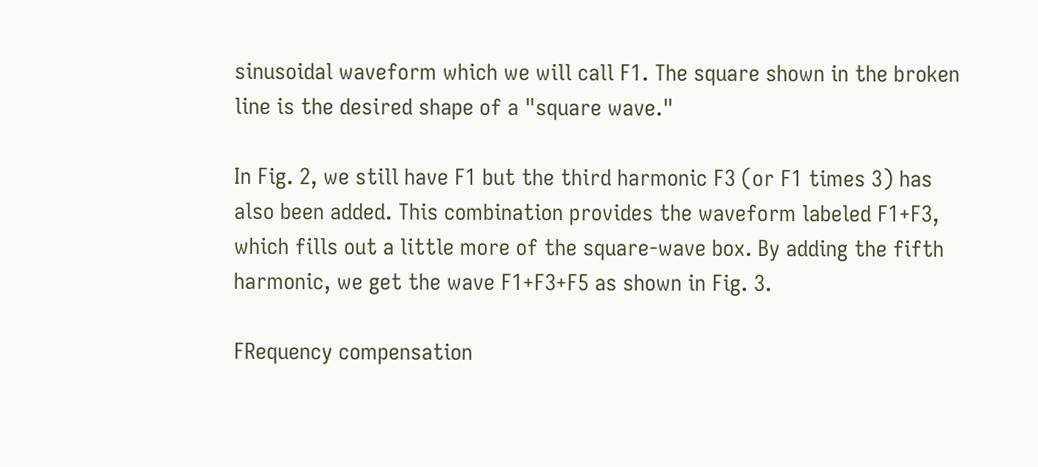sinusoidal waveform which we will call F1. The square shown in the broken line is the desired shape of a "square wave."

In Fig. 2, we still have F1 but the third harmonic F3 (or F1 times 3) has also been added. This combination provides the waveform labeled F1+F3, which fills out a little more of the square-wave box. By adding the fifth harmonic, we get the wave F1+F3+F5 as shown in Fig. 3.

FRequency compensation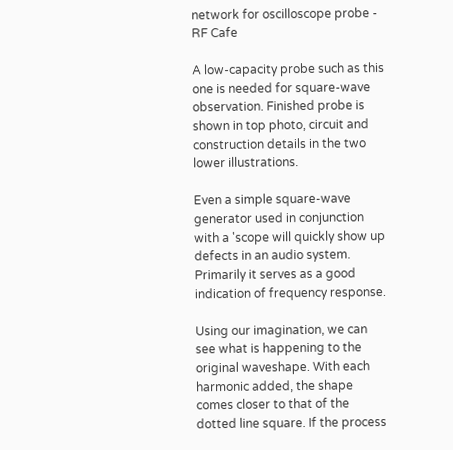network for oscilloscope probe - RF Cafe

A low-capacity probe such as this one is needed for square-wave observation. Finished probe is shown in top photo, circuit and construction details in the two lower illustrations.

Even a simple square-wave generator used in conjunction with a 'scope will quickly show up defects in an audio system. Primarily it serves as a good indication of frequency response.

Using our imagination, we can see what is happening to the original waveshape. With each harmonic added, the shape comes closer to that of the dotted line square. If the process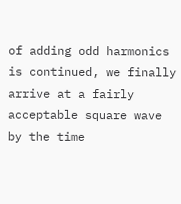of adding odd harmonics is continued, we finally arrive at a fairly acceptable square wave by the time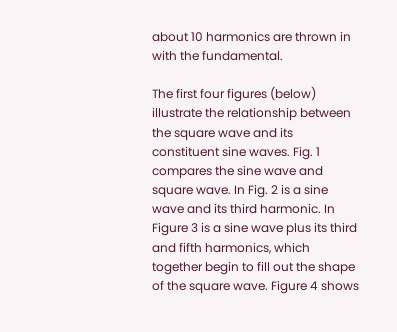about 10 harmonics are thrown in with the fundamental.

The first four figures (below) illustrate the relationship between the square wave and its constituent sine waves. Fig. 1 compares the sine wave and square wave. In Fig. 2 is a sine wave and its third harmonic. In Figure 3 is a sine wave plus its third and fifth harmonics, which together begin to fill out the shape of the square wave. Figure 4 shows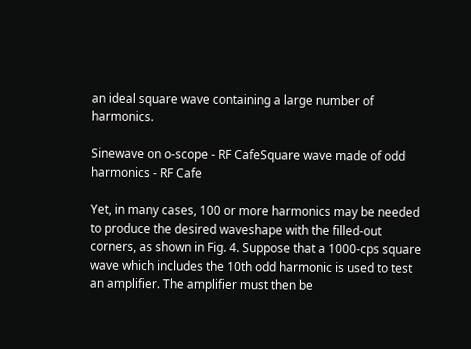an ideal square wave containing a large number of harmonics.

Sinewave on o-scope - RF CafeSquare wave made of odd harmonics - RF Cafe

Yet, in many cases, 100 or more harmonics may be needed to produce the desired waveshape with the filled-out corners, as shown in Fig. 4. Suppose that a 1000-cps square wave which includes the 10th odd harmonic is used to test an amplifier. The amplifier must then be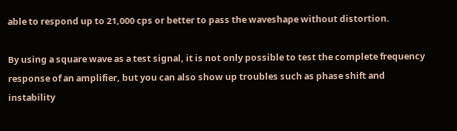able to respond up to 21,000 cps or better to pass the waveshape without distortion.

By using a square wave as a test signal, it is not only possible to test the complete frequency response of an amplifier, but you can also show up troubles such as phase shift and instability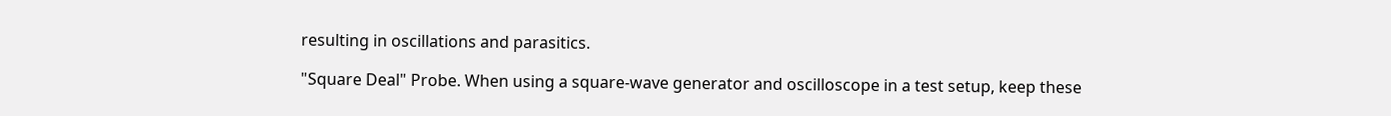resulting in oscillations and parasitics.

"Square Deal" Probe. When using a square-wave generator and oscilloscope in a test setup, keep these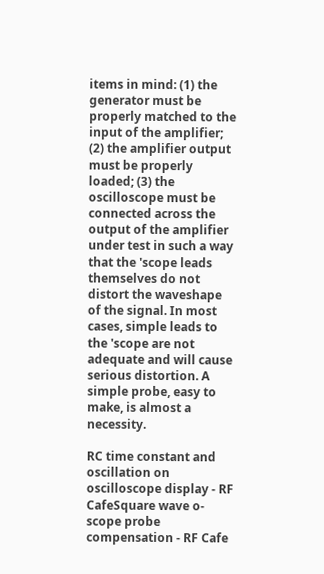items in mind: (1) the generator must be properly matched to the input of the amplifier; (2) the amplifier output must be properly loaded; (3) the oscilloscope must be connected across the output of the amplifier under test in such a way that the 'scope leads themselves do not distort the waveshape of the signal. In most cases, simple leads to the 'scope are not adequate and will cause serious distortion. A simple probe, easy to make, is almost a necessity.

RC time constant and oscillation on oscilloscope display - RF CafeSquare wave o-scope probe compensation - RF Cafe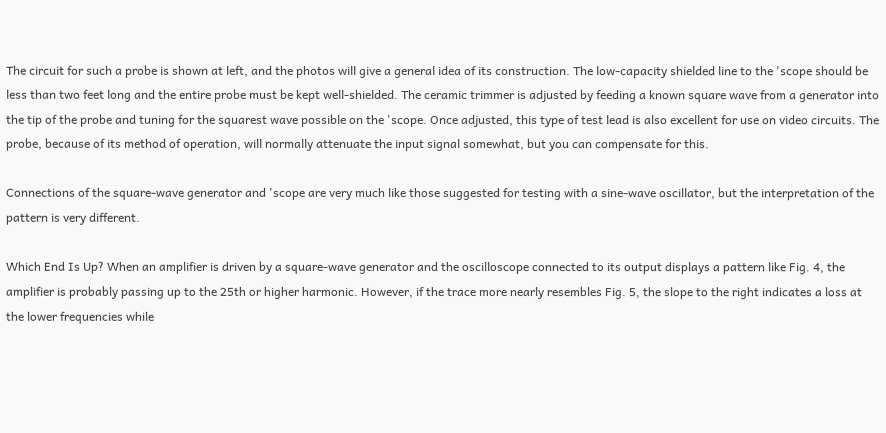The circuit for such a probe is shown at left, and the photos will give a general idea of its construction. The low-capacity shielded line to the 'scope should be less than two feet long and the entire probe must be kept well-shielded. The ceramic trimmer is adjusted by feeding a known square wave from a generator into the tip of the probe and tuning for the squarest wave possible on the 'scope. Once adjusted, this type of test lead is also excellent for use on video circuits. The probe, because of its method of operation, will normally attenuate the input signal somewhat, but you can compensate for this.

Connections of the square-wave generator and 'scope are very much like those suggested for testing with a sine-wave oscillator, but the interpretation of the pattern is very different.

Which End Is Up? When an amplifier is driven by a square-wave generator and the oscilloscope connected to its output displays a pattern like Fig. 4, the amplifier is probably passing up to the 25th or higher harmonic. However, if the trace more nearly resembles Fig. 5, the slope to the right indicates a loss at the lower frequencies while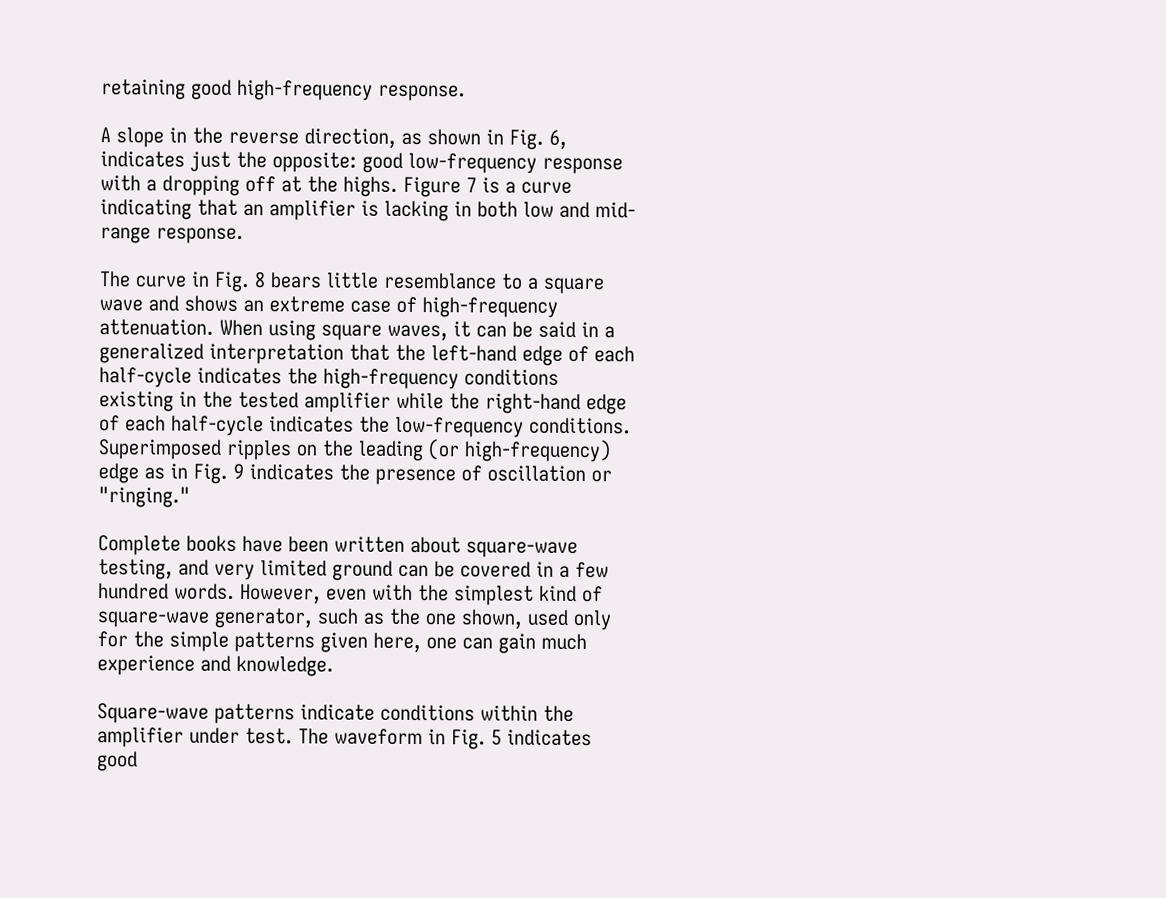retaining good high-frequency response.

A slope in the reverse direction, as shown in Fig. 6, indicates just the opposite: good low-frequency response with a dropping off at the highs. Figure 7 is a curve indicating that an amplifier is lacking in both low and mid-range response.

The curve in Fig. 8 bears little resemblance to a square wave and shows an extreme case of high-frequency attenuation. When using square waves, it can be said in a generalized interpretation that the left-hand edge of each half-cycle indicates the high-frequency conditions existing in the tested amplifier while the right-hand edge of each half-cycle indicates the low-frequency conditions. Superimposed ripples on the leading (or high-frequency) edge as in Fig. 9 indicates the presence of oscillation or "ringing."

Complete books have been written about square-wave testing, and very limited ground can be covered in a few hundred words. However, even with the simplest kind of square-wave generator, such as the one shown, used only for the simple patterns given here, one can gain much experience and knowledge.

Square-wave patterns indicate conditions within the amplifier under test. The waveform in Fig. 5 indicates good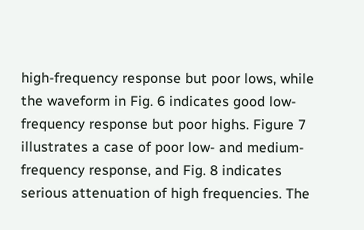high-frequency response but poor lows, while the waveform in Fig. 6 indicates good low-frequency response but poor highs. Figure 7 illustrates a case of poor low- and medium-frequency response, and Fig. 8 indicates serious attenuation of high frequencies. The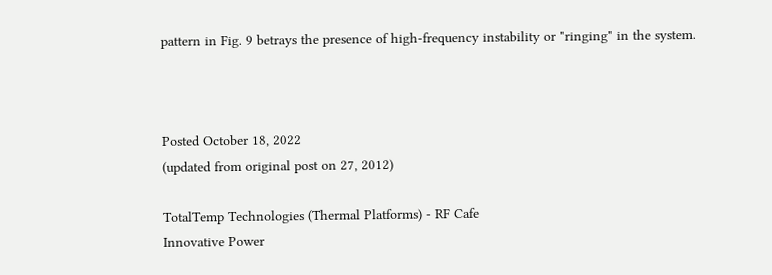pattern in Fig. 9 betrays the presence of high-frequency instability or "ringing" in the system.



Posted October 18, 2022
(updated from original post on 27, 2012)

TotalTemp Technologies (Thermal Platforms) - RF Cafe
Innovative Power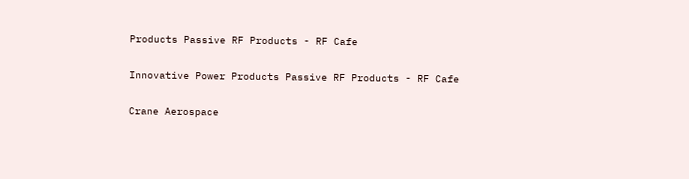Products Passive RF Products - RF Cafe

Innovative Power Products Passive RF Products - RF Cafe

Crane Aerospace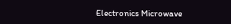Electronics Microwave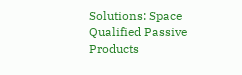Solutions: Space Qualified Passive Products